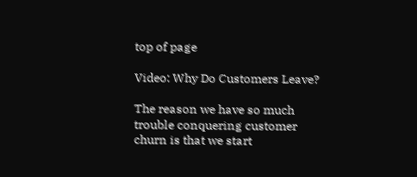top of page

Video: Why Do Customers Leave?

The reason we have so much trouble conquering customer churn is that we start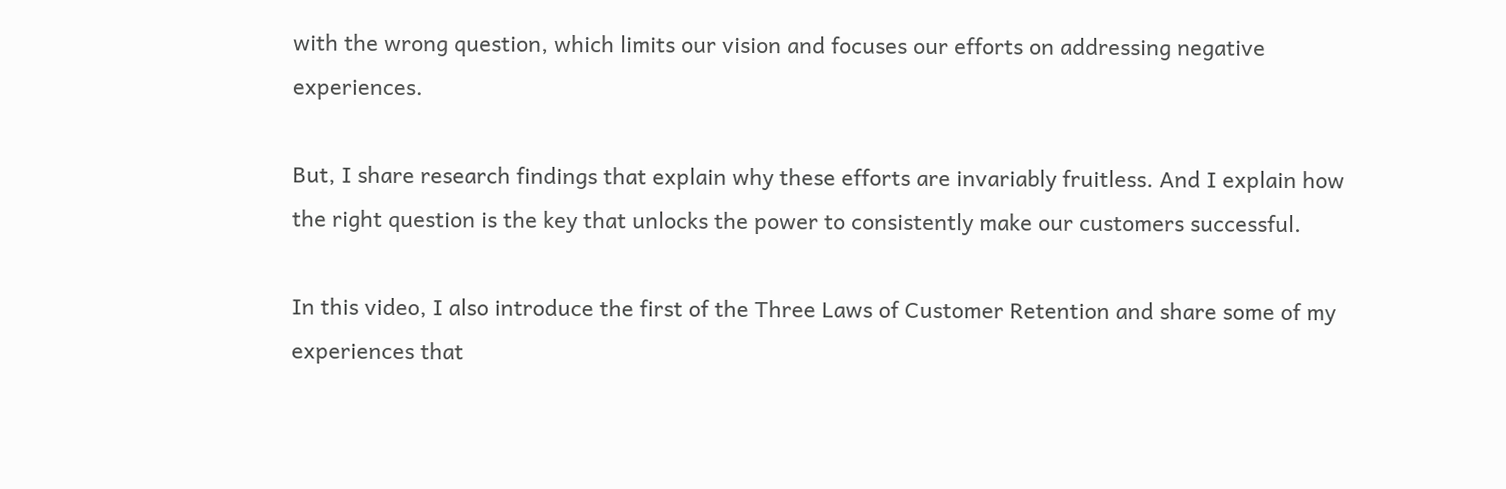with the wrong question, which limits our vision and focuses our efforts on addressing negative experiences.

But, I share research findings that explain why these efforts are invariably fruitless. And I explain how the right question is the key that unlocks the power to consistently make our customers successful.

In this video, I also introduce the first of the Three Laws of Customer Retention and share some of my experiences that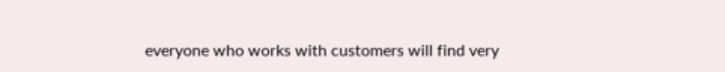everyone who works with customers will find very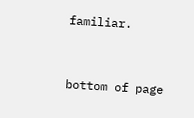familiar.


bottom of page